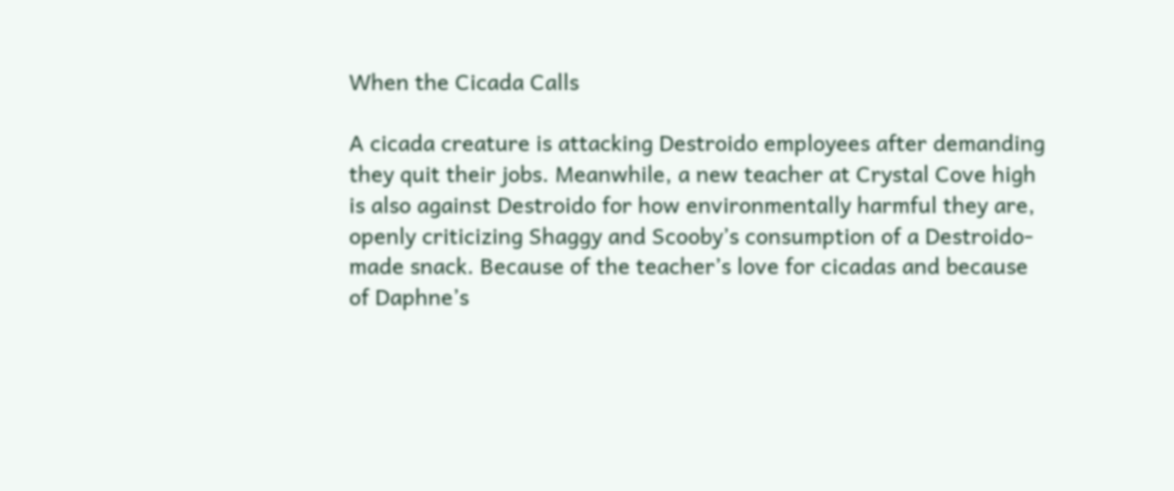When the Cicada Calls

A cicada creature is attacking Destroido employees after demanding they quit their jobs. Meanwhile, a new teacher at Crystal Cove high is also against Destroido for how environmentally harmful they are, openly criticizing Shaggy and Scooby’s consumption of a Destroido-made snack. Because of the teacher’s love for cicadas and because of Daphne’s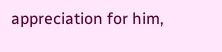appreciation for him,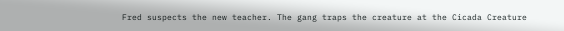Fred suspects the new teacher. The gang traps the creature at the Cicada Creature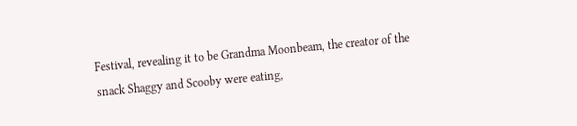Festival, revealing it to be Grandma Moonbeam, the creator of the snack Shaggy and Scooby were eating,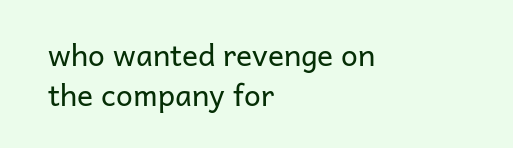who wanted revenge on the company for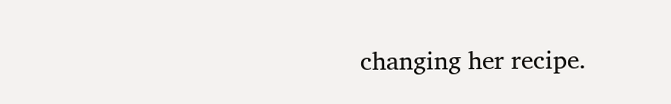changing her recipe.